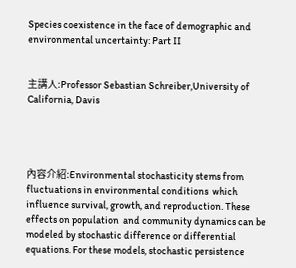Species coexistence in the face of demographic and environmental uncertainty: Part II


主講人:Professor Sebastian Schreiber,University of California, Davis




內容介紹:Environmental stochasticity stems from fluctuations in environmental conditions  which influence survival, growth, and reproduction. These effects on population  and community dynamics can be modeled by stochastic difference or differential  equations. For these models, stochastic persistence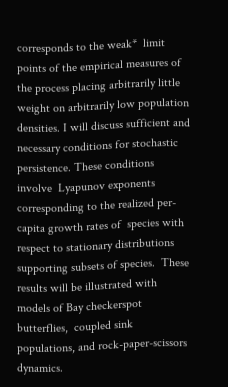corresponds to the weak*  limit points of the empirical measures of the process placing arbitrarily little  weight on arbitrarily low population densities. I will discuss sufficient and  necessary conditions for stochastic persistence. These conditions involve  Lyapunov exponents corresponding to the realized per-capita growth rates of  species with respect to stationary distributions supporting subsets of species.  These results will be illustrated with models of Bay checkerspot butterflies,  coupled sink populations, and rock-paper-scissors dynamics.